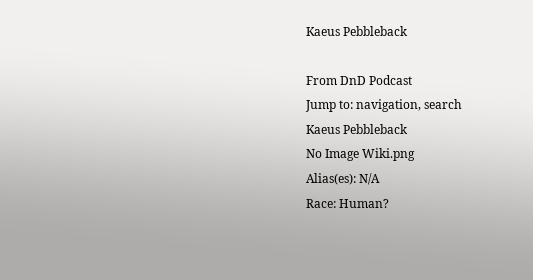Kaeus Pebbleback

From DnD Podcast
Jump to: navigation, search
Kaeus Pebbleback
No Image Wiki.png
Alias(es): N/A
Race: Human?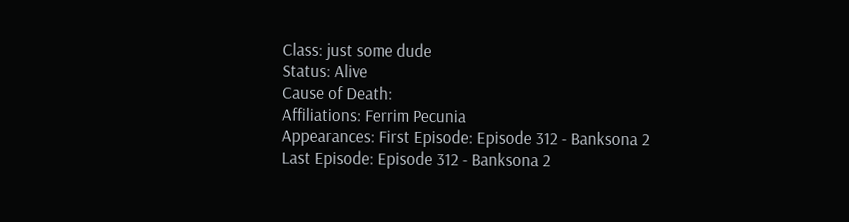Class: just some dude
Status: Alive
Cause of Death:
Affiliations: Ferrim Pecunia
Appearances: First Episode: Episode 312 - Banksona 2
Last Episode: Episode 312 - Banksona 2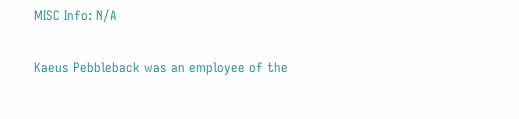MISC Info: N/A

Kaeus Pebbleback was an employee of the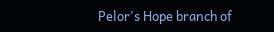Pelor's Hope branch of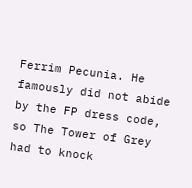Ferrim Pecunia. He famously did not abide by the FP dress code, so The Tower of Grey had to knock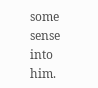some sense into him.